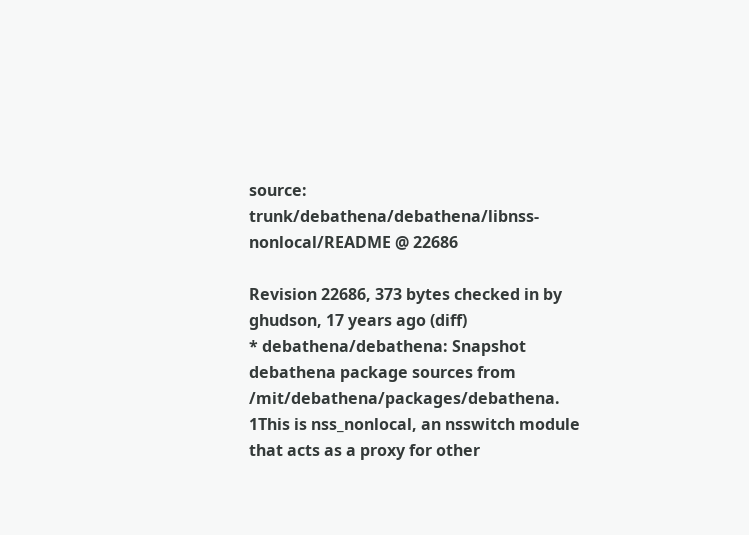source: trunk/debathena/debathena/libnss-nonlocal/README @ 22686

Revision 22686, 373 bytes checked in by ghudson, 17 years ago (diff)
* debathena/debathena: Snapshot debathena package sources from /mit/debathena/packages/debathena.
1This is nss_nonlocal, an nsswitch module that acts as a proxy for other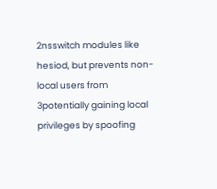2nsswitch modules like hesiod, but prevents non-local users from
3potentially gaining local privileges by spoofing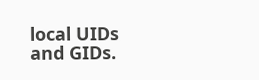local UIDs and GIDs.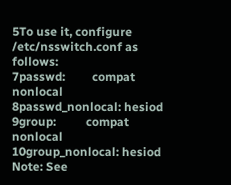5To use it, configure /etc/nsswitch.conf as follows:
7passwd:         compat nonlocal
8passwd_nonlocal: hesiod
9group:          compat nonlocal
10group_nonlocal: hesiod
Note: See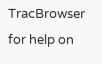TracBrowser for help on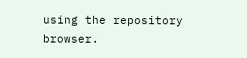using the repository browser.